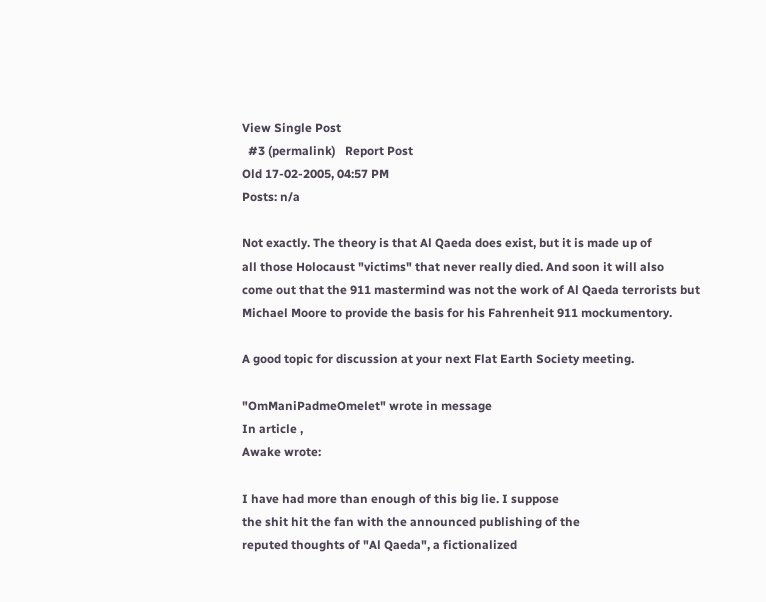View Single Post
  #3 (permalink)   Report Post
Old 17-02-2005, 04:57 PM
Posts: n/a

Not exactly. The theory is that Al Qaeda does exist, but it is made up of
all those Holocaust "victims" that never really died. And soon it will also
come out that the 911 mastermind was not the work of Al Qaeda terrorists but
Michael Moore to provide the basis for his Fahrenheit 911 mockumentory.

A good topic for discussion at your next Flat Earth Society meeting.

"OmManiPadmeOmelet" wrote in message
In article ,
Awake wrote:

I have had more than enough of this big lie. I suppose
the shit hit the fan with the announced publishing of the
reputed thoughts of "Al Qaeda", a fictionalized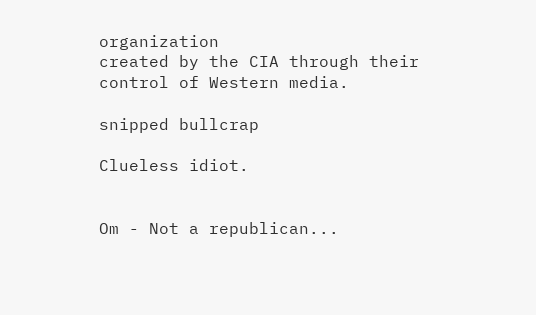organization
created by the CIA through their control of Western media.

snipped bullcrap

Clueless idiot.


Om - Not a republican...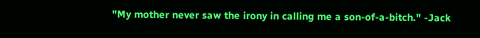"My mother never saw the irony in calling me a son-of-a-bitch." -Jack